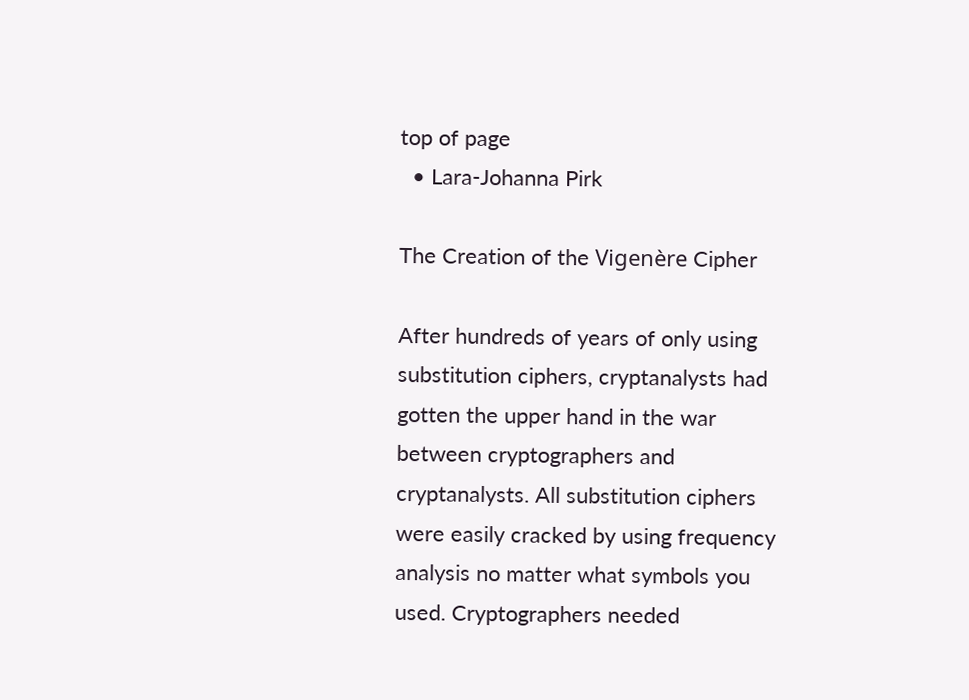top of page
  • Lara-Johanna Pirk

The Creation of the Vigenère Cipher

After hundreds of years of only using substitution ciphers, cryptanalysts had gotten the upper hand in the war between cryptographers and cryptanalysts. All substitution ciphers were easily cracked by using frequency analysis no matter what symbols you used. Cryptographers needed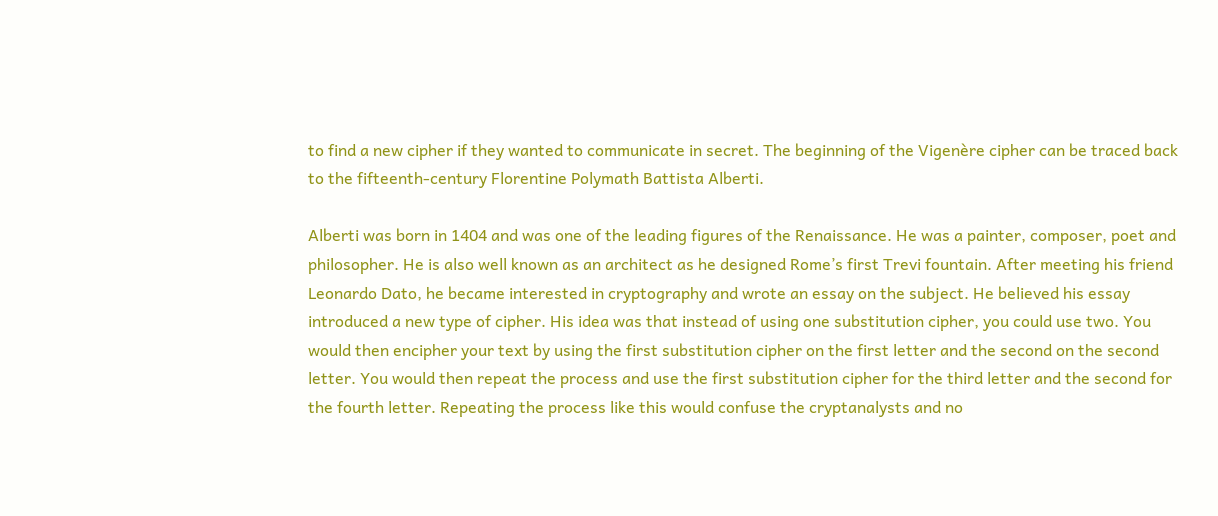to find a new cipher if they wanted to communicate in secret. The beginning of the Vigenère cipher can be traced back to the fifteenth-century Florentine Polymath Battista Alberti.

Alberti was born in 1404 and was one of the leading figures of the Renaissance. He was a painter, composer, poet and philosopher. He is also well known as an architect as he designed Rome’s first Trevi fountain. After meeting his friend Leonardo Dato, he became interested in cryptography and wrote an essay on the subject. He believed his essay introduced a new type of cipher. His idea was that instead of using one substitution cipher, you could use two. You would then encipher your text by using the first substitution cipher on the first letter and the second on the second letter. You would then repeat the process and use the first substitution cipher for the third letter and the second for the fourth letter. Repeating the process like this would confuse the cryptanalysts and no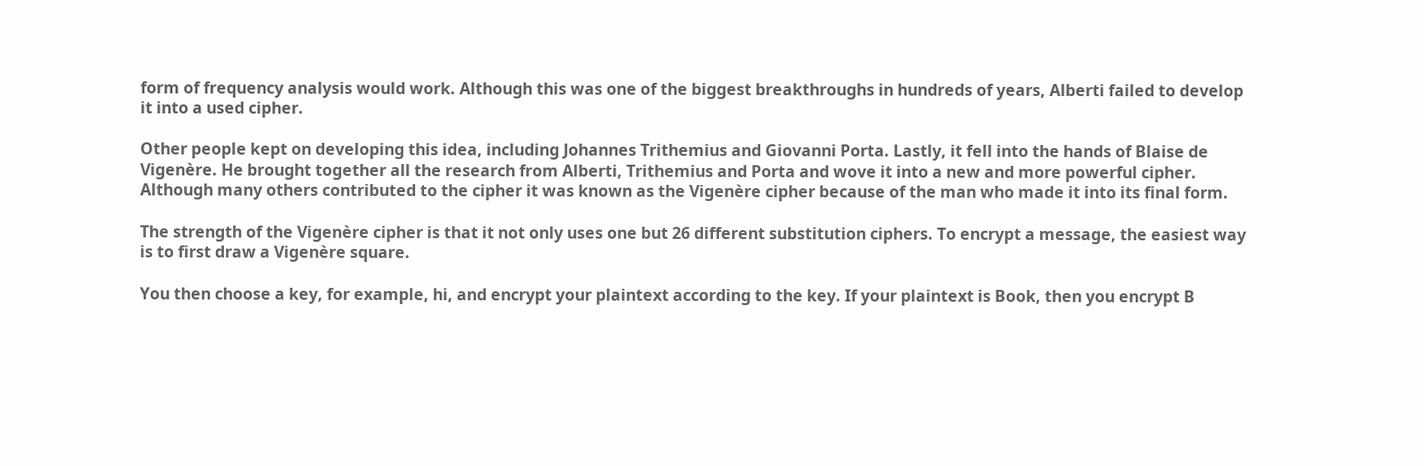form of frequency analysis would work. Although this was one of the biggest breakthroughs in hundreds of years, Alberti failed to develop it into a used cipher.

Other people kept on developing this idea, including Johannes Trithemius and Giovanni Porta. Lastly, it fell into the hands of Blaise de Vigenère. He brought together all the research from Alberti, Trithemius and Porta and wove it into a new and more powerful cipher. Although many others contributed to the cipher it was known as the Vigenère cipher because of the man who made it into its final form.

The strength of the Vigenère cipher is that it not only uses one but 26 different substitution ciphers. To encrypt a message, the easiest way is to first draw a Vigenère square.

You then choose a key, for example, hi, and encrypt your plaintext according to the key. If your plaintext is Book, then you encrypt B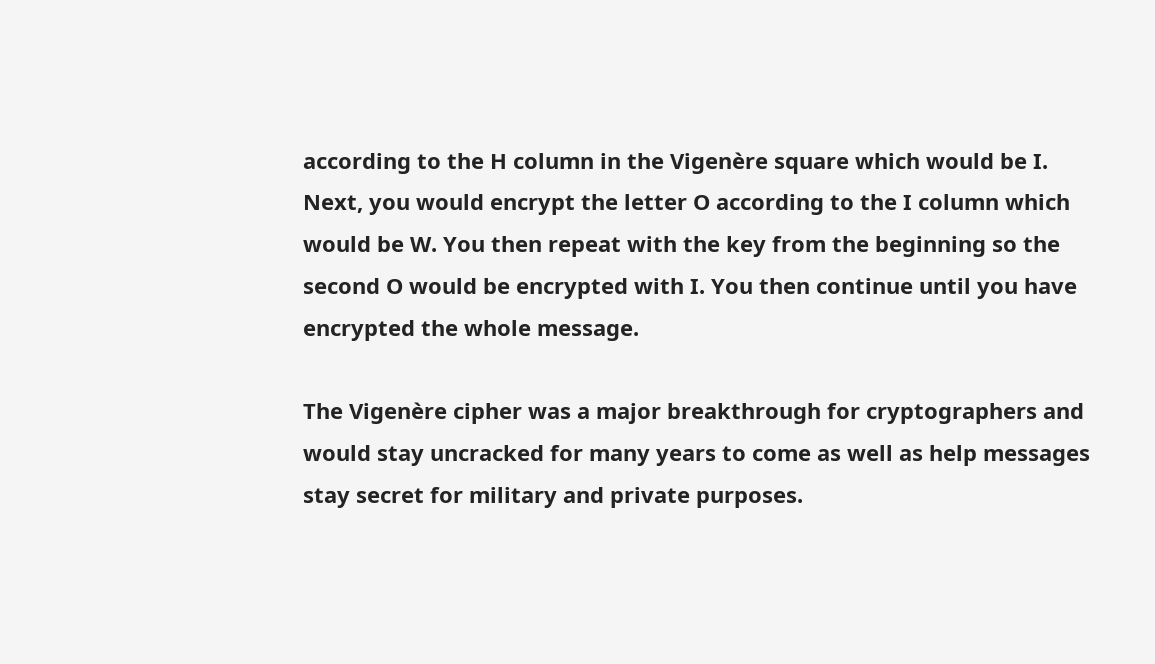according to the H column in the Vigenère square which would be I. Next, you would encrypt the letter O according to the I column which would be W. You then repeat with the key from the beginning so the second O would be encrypted with I. You then continue until you have encrypted the whole message.

The Vigenère cipher was a major breakthrough for cryptographers and would stay uncracked for many years to come as well as help messages stay secret for military and private purposes.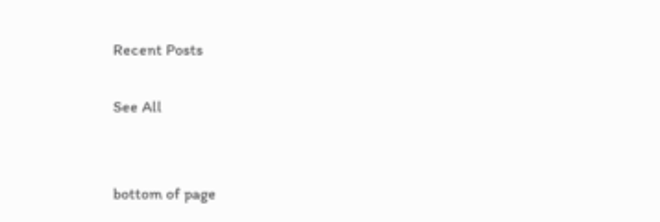Recent Posts

See All


bottom of page